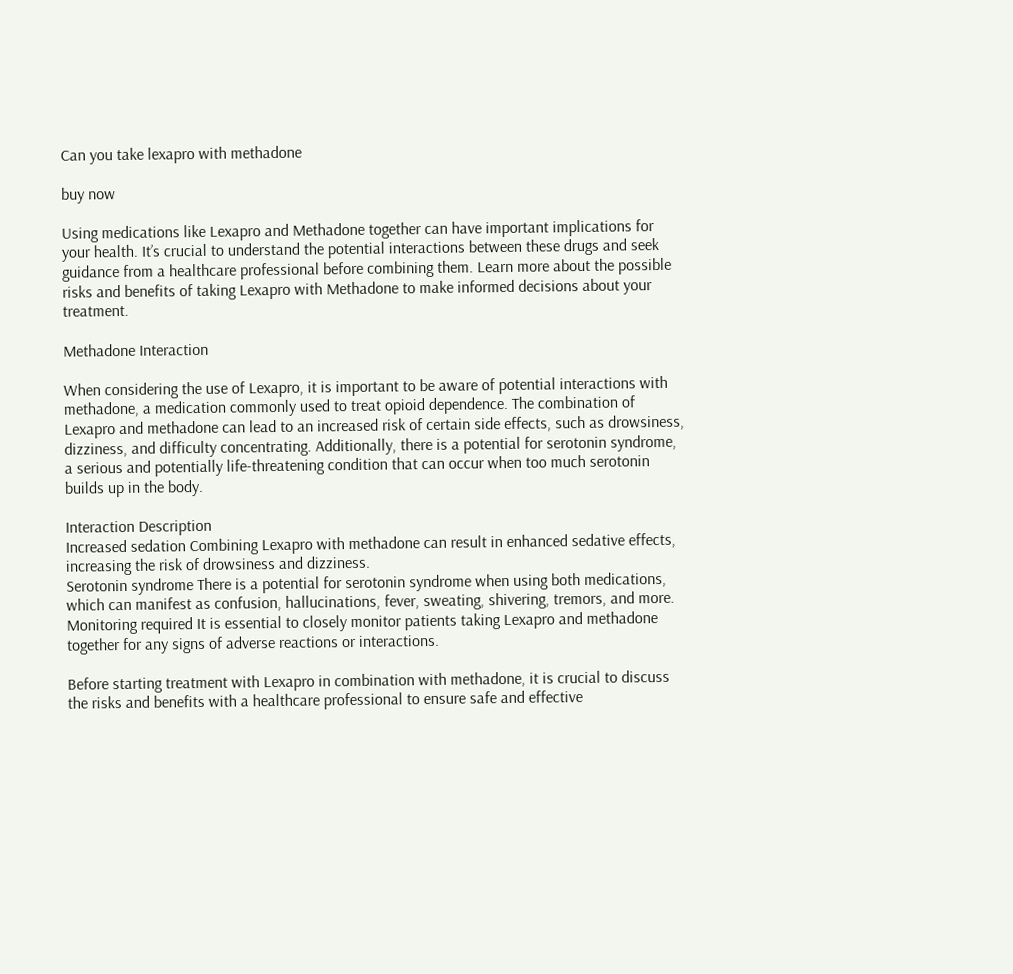Can you take lexapro with methadone

buy now

Using medications like Lexapro and Methadone together can have important implications for your health. It’s crucial to understand the potential interactions between these drugs and seek guidance from a healthcare professional before combining them. Learn more about the possible risks and benefits of taking Lexapro with Methadone to make informed decisions about your treatment.

Methadone Interaction

When considering the use of Lexapro, it is important to be aware of potential interactions with methadone, a medication commonly used to treat opioid dependence. The combination of Lexapro and methadone can lead to an increased risk of certain side effects, such as drowsiness, dizziness, and difficulty concentrating. Additionally, there is a potential for serotonin syndrome, a serious and potentially life-threatening condition that can occur when too much serotonin builds up in the body.

Interaction Description
Increased sedation Combining Lexapro with methadone can result in enhanced sedative effects, increasing the risk of drowsiness and dizziness.
Serotonin syndrome There is a potential for serotonin syndrome when using both medications, which can manifest as confusion, hallucinations, fever, sweating, shivering, tremors, and more.
Monitoring required It is essential to closely monitor patients taking Lexapro and methadone together for any signs of adverse reactions or interactions.

Before starting treatment with Lexapro in combination with methadone, it is crucial to discuss the risks and benefits with a healthcare professional to ensure safe and effective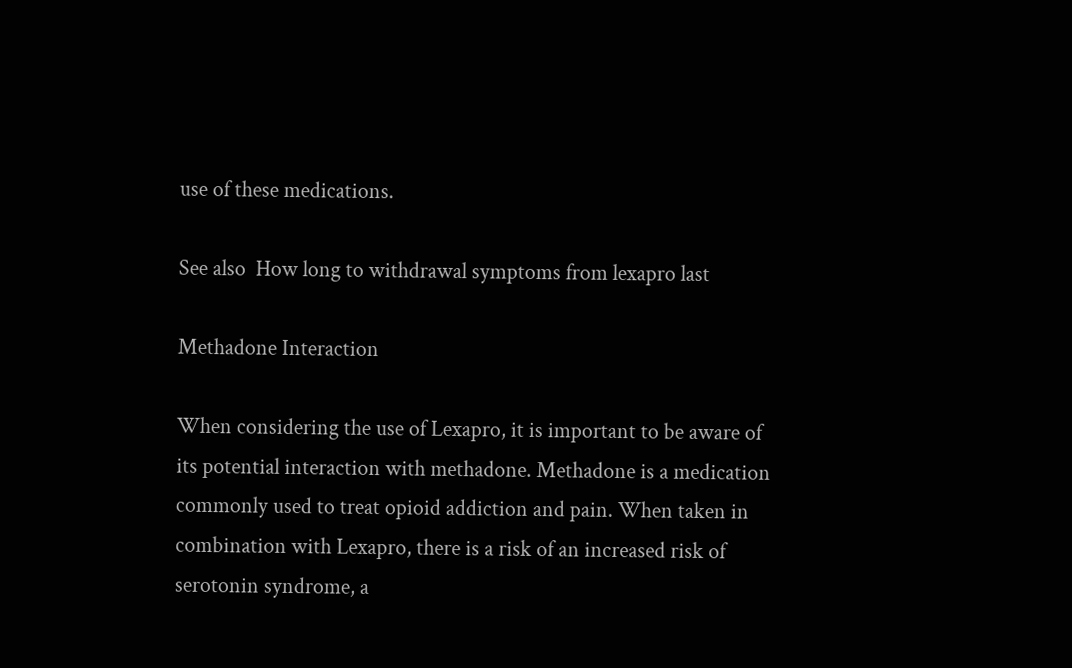use of these medications.

See also  How long to withdrawal symptoms from lexapro last

Methadone Interaction

When considering the use of Lexapro, it is important to be aware of its potential interaction with methadone. Methadone is a medication commonly used to treat opioid addiction and pain. When taken in combination with Lexapro, there is a risk of an increased risk of serotonin syndrome, a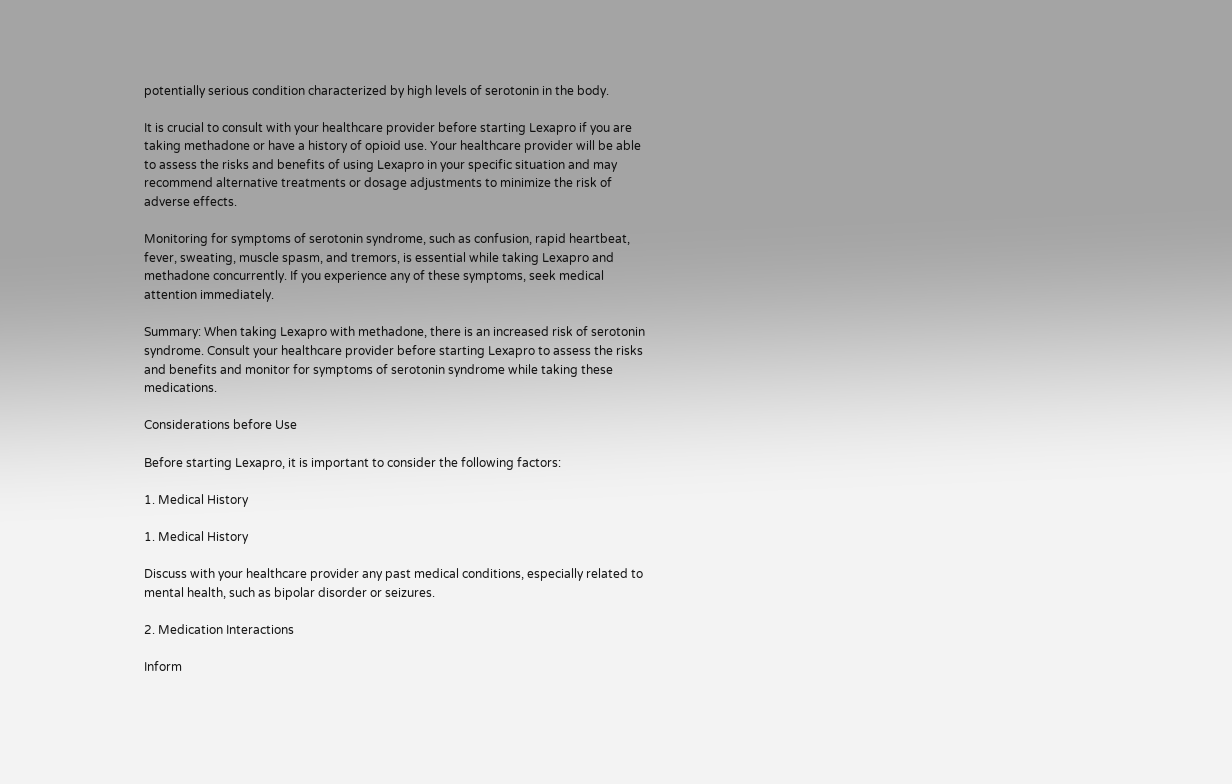potentially serious condition characterized by high levels of serotonin in the body.

It is crucial to consult with your healthcare provider before starting Lexapro if you are taking methadone or have a history of opioid use. Your healthcare provider will be able to assess the risks and benefits of using Lexapro in your specific situation and may recommend alternative treatments or dosage adjustments to minimize the risk of adverse effects.

Monitoring for symptoms of serotonin syndrome, such as confusion, rapid heartbeat, fever, sweating, muscle spasm, and tremors, is essential while taking Lexapro and methadone concurrently. If you experience any of these symptoms, seek medical attention immediately.

Summary: When taking Lexapro with methadone, there is an increased risk of serotonin syndrome. Consult your healthcare provider before starting Lexapro to assess the risks and benefits and monitor for symptoms of serotonin syndrome while taking these medications.

Considerations before Use

Before starting Lexapro, it is important to consider the following factors:

1. Medical History

1. Medical History

Discuss with your healthcare provider any past medical conditions, especially related to mental health, such as bipolar disorder or seizures.

2. Medication Interactions

Inform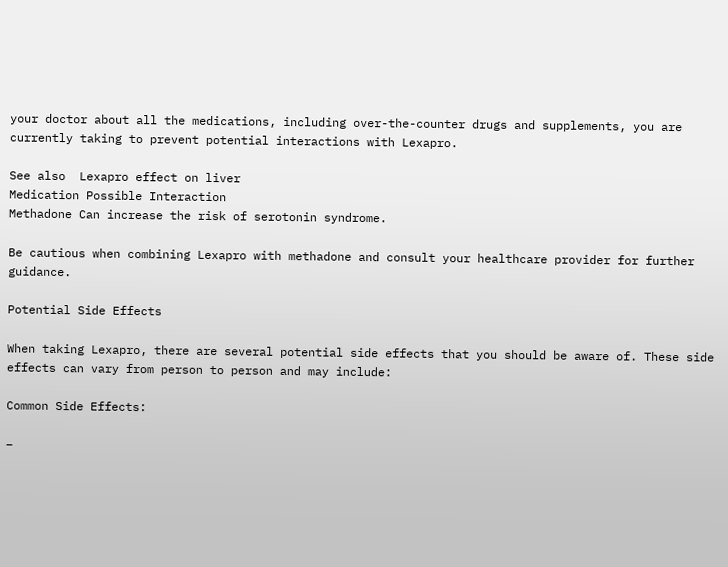your doctor about all the medications, including over-the-counter drugs and supplements, you are currently taking to prevent potential interactions with Lexapro.

See also  Lexapro effect on liver
Medication Possible Interaction
Methadone Can increase the risk of serotonin syndrome.

Be cautious when combining Lexapro with methadone and consult your healthcare provider for further guidance.

Potential Side Effects

When taking Lexapro, there are several potential side effects that you should be aware of. These side effects can vary from person to person and may include:

Common Side Effects:

–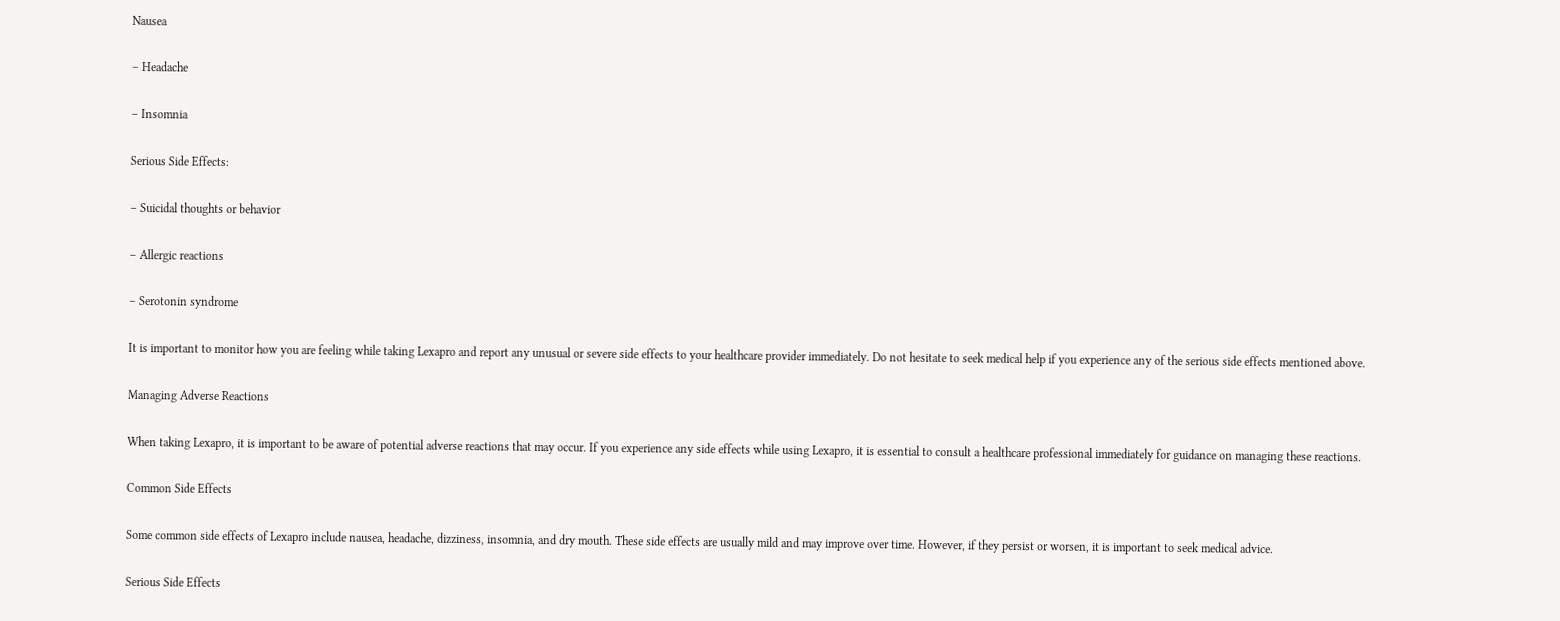Nausea

– Headache

– Insomnia

Serious Side Effects:

– Suicidal thoughts or behavior

– Allergic reactions

– Serotonin syndrome

It is important to monitor how you are feeling while taking Lexapro and report any unusual or severe side effects to your healthcare provider immediately. Do not hesitate to seek medical help if you experience any of the serious side effects mentioned above.

Managing Adverse Reactions

When taking Lexapro, it is important to be aware of potential adverse reactions that may occur. If you experience any side effects while using Lexapro, it is essential to consult a healthcare professional immediately for guidance on managing these reactions.

Common Side Effects

Some common side effects of Lexapro include nausea, headache, dizziness, insomnia, and dry mouth. These side effects are usually mild and may improve over time. However, if they persist or worsen, it is important to seek medical advice.

Serious Side Effects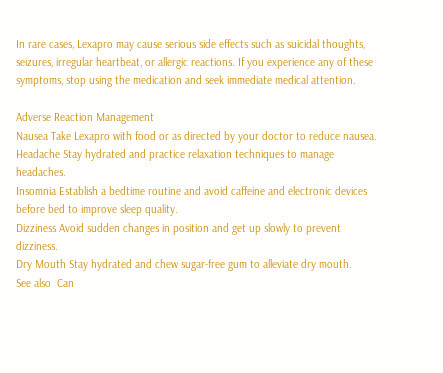In rare cases, Lexapro may cause serious side effects such as suicidal thoughts, seizures, irregular heartbeat, or allergic reactions. If you experience any of these symptoms, stop using the medication and seek immediate medical attention.

Adverse Reaction Management
Nausea Take Lexapro with food or as directed by your doctor to reduce nausea.
Headache Stay hydrated and practice relaxation techniques to manage headaches.
Insomnia Establish a bedtime routine and avoid caffeine and electronic devices before bed to improve sleep quality.
Dizziness Avoid sudden changes in position and get up slowly to prevent dizziness.
Dry Mouth Stay hydrated and chew sugar-free gum to alleviate dry mouth.
See also  Can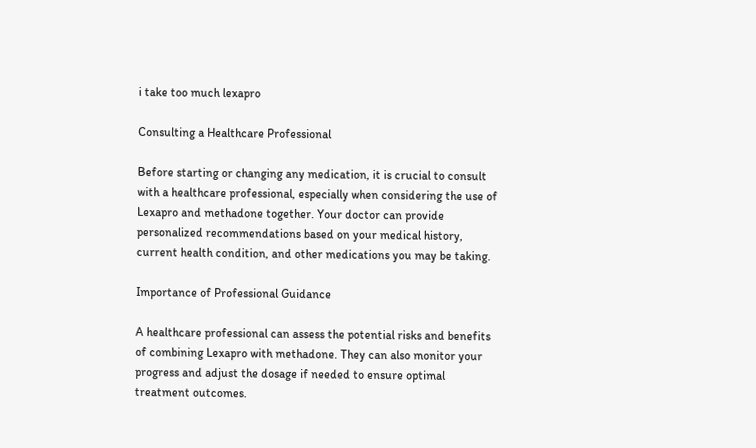i take too much lexapro

Consulting a Healthcare Professional

Before starting or changing any medication, it is crucial to consult with a healthcare professional, especially when considering the use of Lexapro and methadone together. Your doctor can provide personalized recommendations based on your medical history, current health condition, and other medications you may be taking.

Importance of Professional Guidance

A healthcare professional can assess the potential risks and benefits of combining Lexapro with methadone. They can also monitor your progress and adjust the dosage if needed to ensure optimal treatment outcomes.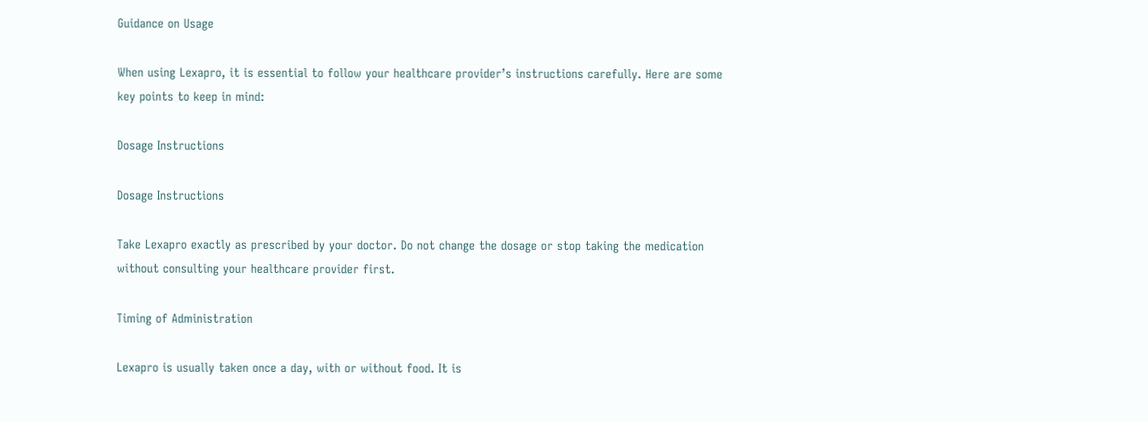Guidance on Usage

When using Lexapro, it is essential to follow your healthcare provider’s instructions carefully. Here are some key points to keep in mind:

Dosage Instructions

Dosage Instructions

Take Lexapro exactly as prescribed by your doctor. Do not change the dosage or stop taking the medication without consulting your healthcare provider first.

Timing of Administration

Lexapro is usually taken once a day, with or without food. It is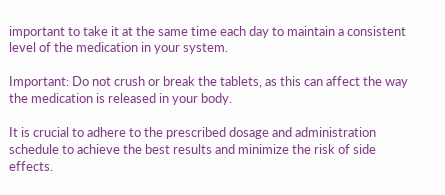important to take it at the same time each day to maintain a consistent level of the medication in your system.

Important: Do not crush or break the tablets, as this can affect the way the medication is released in your body.

It is crucial to adhere to the prescribed dosage and administration schedule to achieve the best results and minimize the risk of side effects.